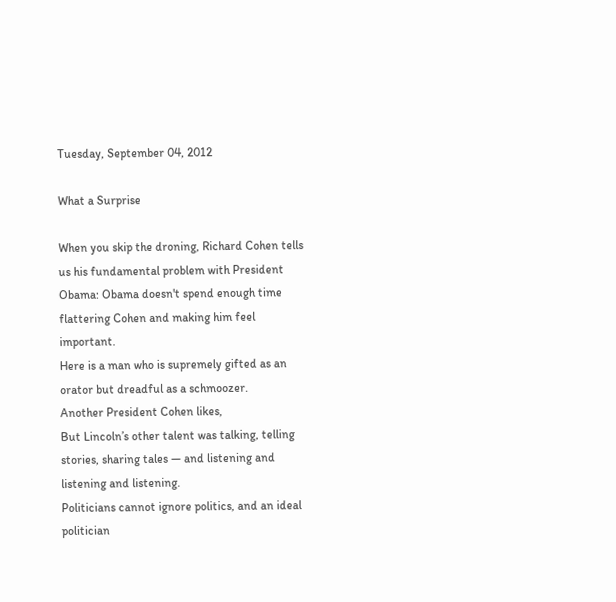Tuesday, September 04, 2012

What a Surprise

When you skip the droning, Richard Cohen tells us his fundamental problem with President Obama: Obama doesn't spend enough time flattering Cohen and making him feel important.
Here is a man who is supremely gifted as an orator but dreadful as a schmoozer.
Another President Cohen likes,
But Lincoln’s other talent was talking, telling stories, sharing tales — and listening and listening and listening.
Politicians cannot ignore politics, and an ideal politician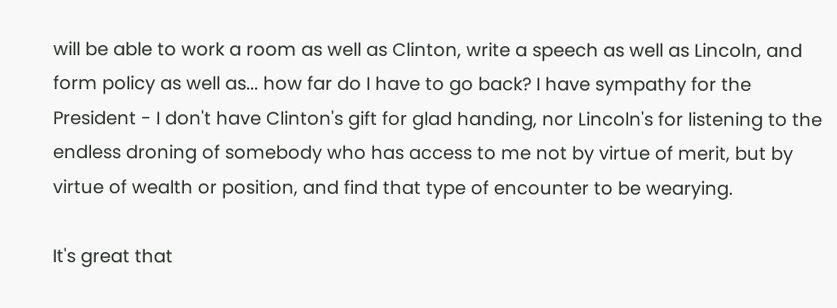will be able to work a room as well as Clinton, write a speech as well as Lincoln, and form policy as well as... how far do I have to go back? I have sympathy for the President - I don't have Clinton's gift for glad handing, nor Lincoln's for listening to the endless droning of somebody who has access to me not by virtue of merit, but by virtue of wealth or position, and find that type of encounter to be wearying.

It's great that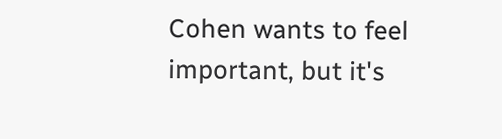Cohen wants to feel important, but it's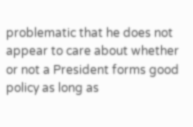problematic that he does not appear to care about whether or not a President forms good policy as long as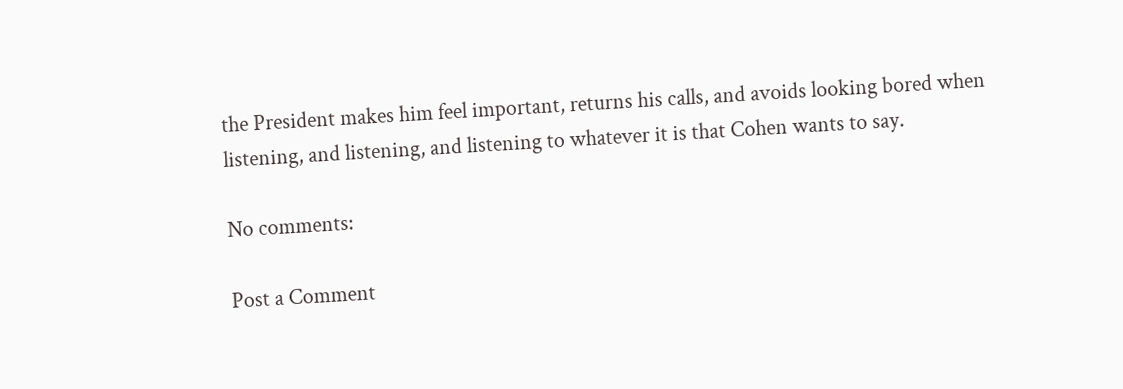the President makes him feel important, returns his calls, and avoids looking bored when listening, and listening, and listening to whatever it is that Cohen wants to say.

No comments:

Post a Comment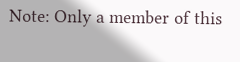Note: Only a member of this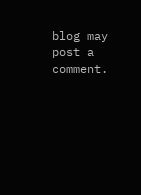blog may post a comment.